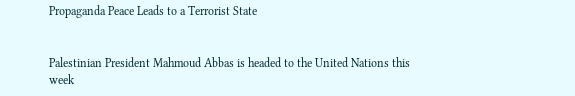Propaganda Peace Leads to a Terrorist State


Palestinian President Mahmoud Abbas is headed to the United Nations this week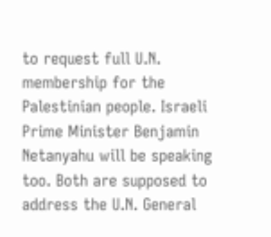to request full U.N. membership for the Palestinian people. Israeli Prime Minister Benjamin Netanyahu will be speaking too. Both are supposed to address the U.N. General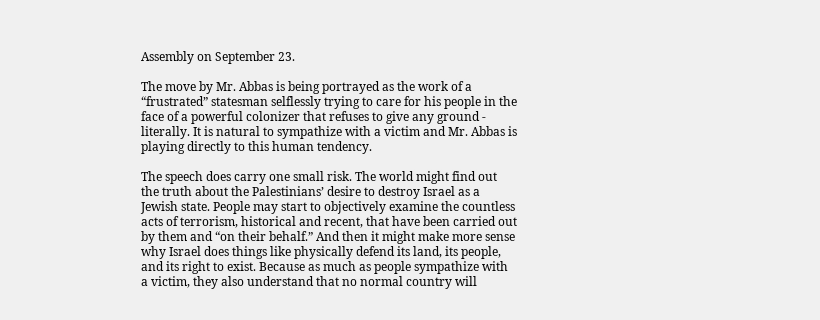Assembly on September 23.

The move by Mr. Abbas is being portrayed as the work of a “frustrated” statesman selflessly trying to care for his people in the face of a powerful colonizer that refuses to give any ground - literally. It is natural to sympathize with a victim and Mr. Abbas is playing directly to this human tendency.

The speech does carry one small risk. The world might find out the truth about the Palestinians’ desire to destroy Israel as a Jewish state. People may start to objectively examine the countless acts of terrorism, historical and recent, that have been carried out by them and “on their behalf.” And then it might make more sense why Israel does things like physically defend its land, its people, and its right to exist. Because as much as people sympathize with a victim, they also understand that no normal country will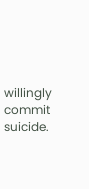willingly commit suicide.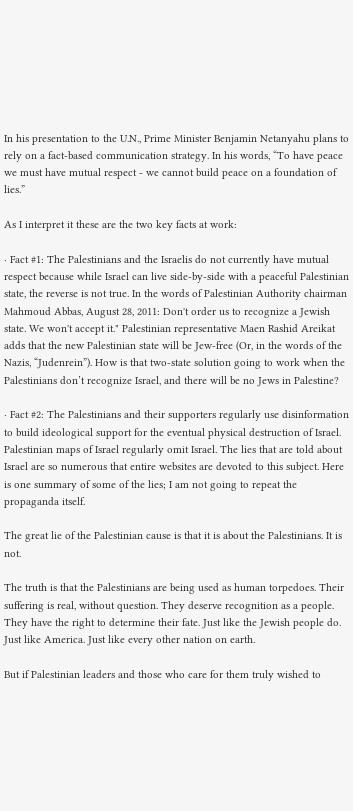In his presentation to the U.N., Prime Minister Benjamin Netanyahu plans to rely on a fact-based communication strategy. In his words, “To have peace we must have mutual respect - we cannot build peace on a foundation of lies.”

As I interpret it these are the two key facts at work:

· Fact #1: The Palestinians and the Israelis do not currently have mutual respect because while Israel can live side-by-side with a peaceful Palestinian state, the reverse is not true. In the words of Palestinian Authority chairman Mahmoud Abbas, August 28, 2011: Don't order us to recognize a Jewish state. We won't accept it." Palestinian representative Maen Rashid Areikat adds that the new Palestinian state will be Jew-free (Or, in the words of the Nazis, “Judenrein”). How is that two-state solution going to work when the Palestinians don’t recognize Israel, and there will be no Jews in Palestine?

· Fact #2: The Palestinians and their supporters regularly use disinformation to build ideological support for the eventual physical destruction of Israel. Palestinian maps of Israel regularly omit Israel. The lies that are told about Israel are so numerous that entire websites are devoted to this subject. Here is one summary of some of the lies; I am not going to repeat the propaganda itself.

The great lie of the Palestinian cause is that it is about the Palestinians. It is not.

The truth is that the Palestinians are being used as human torpedoes. Their suffering is real, without question. They deserve recognition as a people. They have the right to determine their fate. Just like the Jewish people do. Just like America. Just like every other nation on earth.

But if Palestinian leaders and those who care for them truly wished to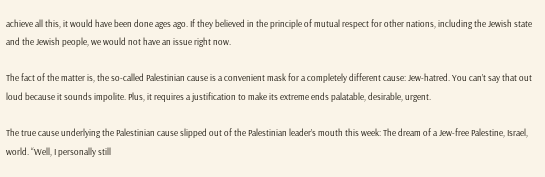achieve all this, it would have been done ages ago. If they believed in the principle of mutual respect for other nations, including the Jewish state and the Jewish people, we would not have an issue right now.

The fact of the matter is, the so-called Palestinian cause is a convenient mask for a completely different cause: Jew-hatred. You can’t say that out loud because it sounds impolite. Plus, it requires a justification to make its extreme ends palatable, desirable, urgent.

The true cause underlying the Palestinian cause slipped out of the Palestinian leader’s mouth this week: The dream of a Jew-free Palestine, Israel, world. “Well, I personally still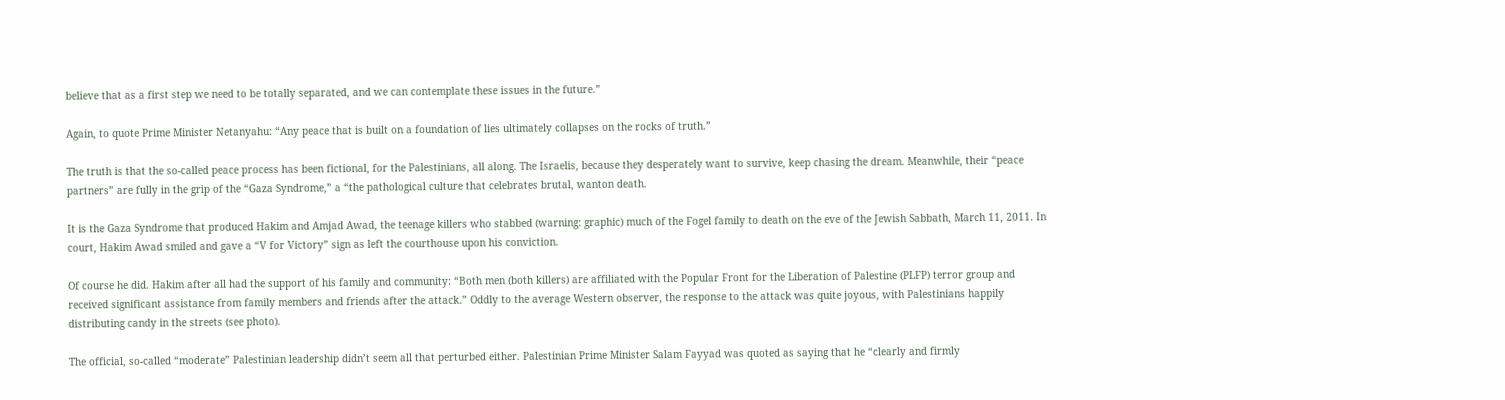believe that as a first step we need to be totally separated, and we can contemplate these issues in the future.”

Again, to quote Prime Minister Netanyahu: “Any peace that is built on a foundation of lies ultimately collapses on the rocks of truth.”

The truth is that the so-called peace process has been fictional, for the Palestinians, all along. The Israelis, because they desperately want to survive, keep chasing the dream. Meanwhile, their “peace partners” are fully in the grip of the “Gaza Syndrome,” a “the pathological culture that celebrates brutal, wanton death.

It is the Gaza Syndrome that produced Hakim and Amjad Awad, the teenage killers who stabbed (warning: graphic) much of the Fogel family to death on the eve of the Jewish Sabbath, March 11, 2011. In court, Hakim Awad smiled and gave a “V for Victory” sign as left the courthouse upon his conviction.

Of course he did. Hakim after all had the support of his family and community: “Both men (both killers) are affiliated with the Popular Front for the Liberation of Palestine (PLFP) terror group and received significant assistance from family members and friends after the attack.” Oddly to the average Western observer, the response to the attack was quite joyous, with Palestinians happily distributing candy in the streets (see photo).

The official, so-called “moderate” Palestinian leadership didn’t seem all that perturbed either. Palestinian Prime Minister Salam Fayyad was quoted as saying that he “clearly and firmly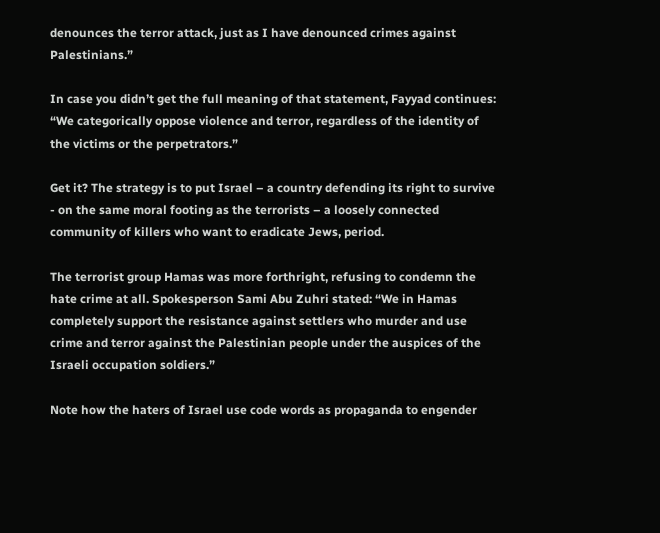denounces the terror attack, just as I have denounced crimes against Palestinians.”

In case you didn’t get the full meaning of that statement, Fayyad continues: “We categorically oppose violence and terror, regardless of the identity of the victims or the perpetrators.”

Get it? The strategy is to put Israel – a country defending its right to survive - on the same moral footing as the terrorists – a loosely connected community of killers who want to eradicate Jews, period.

The terrorist group Hamas was more forthright, refusing to condemn the hate crime at all. Spokesperson Sami Abu Zuhri stated: “We in Hamas completely support the resistance against settlers who murder and use crime and terror against the Palestinian people under the auspices of the Israeli occupation soldiers.”

Note how the haters of Israel use code words as propaganda to engender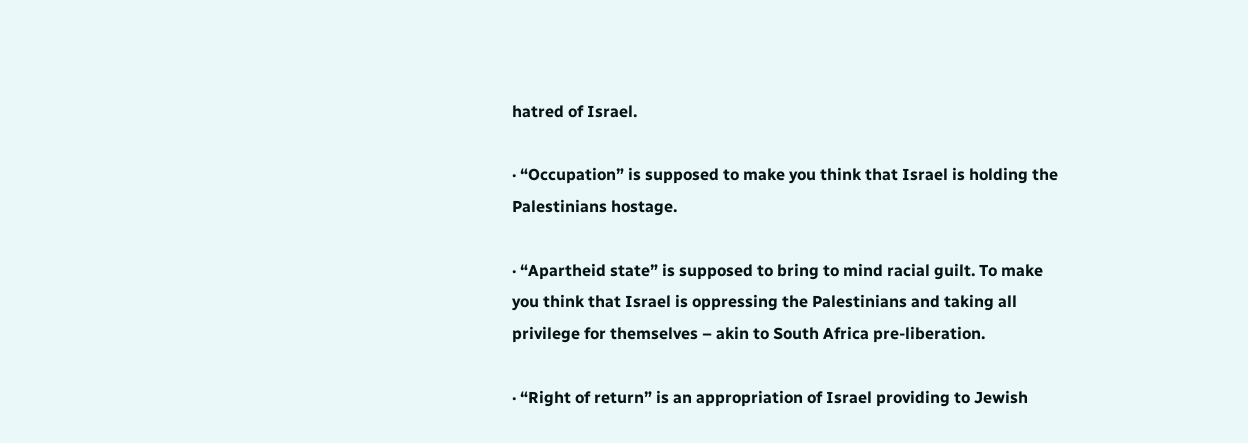hatred of Israel.

· “Occupation” is supposed to make you think that Israel is holding the Palestinians hostage.

· “Apartheid state” is supposed to bring to mind racial guilt. To make you think that Israel is oppressing the Palestinians and taking all privilege for themselves – akin to South Africa pre-liberation.

· “Right of return” is an appropriation of Israel providing to Jewish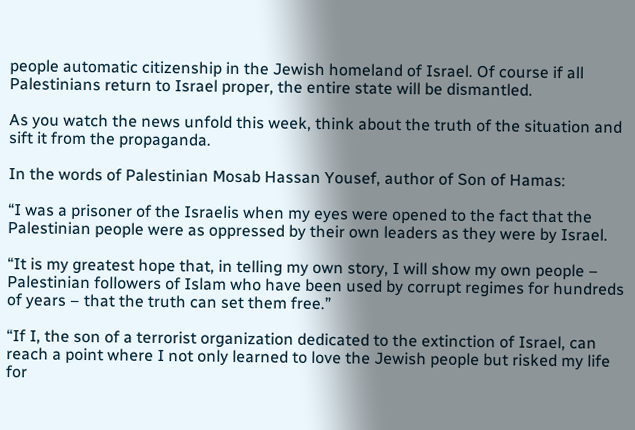people automatic citizenship in the Jewish homeland of Israel. Of course if all Palestinians return to Israel proper, the entire state will be dismantled.

As you watch the news unfold this week, think about the truth of the situation and sift it from the propaganda.

In the words of Palestinian Mosab Hassan Yousef, author of Son of Hamas:

“I was a prisoner of the Israelis when my eyes were opened to the fact that the Palestinian people were as oppressed by their own leaders as they were by Israel.

“It is my greatest hope that, in telling my own story, I will show my own people – Palestinian followers of Islam who have been used by corrupt regimes for hundreds of years – that the truth can set them free.”

“If I, the son of a terrorist organization dedicated to the extinction of Israel, can reach a point where I not only learned to love the Jewish people but risked my life for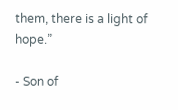them, there is a light of hope.”

- Son of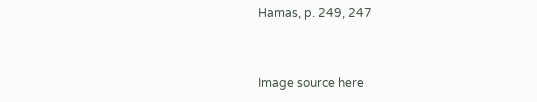Hamas, p. 249, 247


Image source here